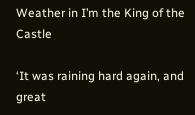Weather in I’m the King of the Castle

‘It was raining hard again, and great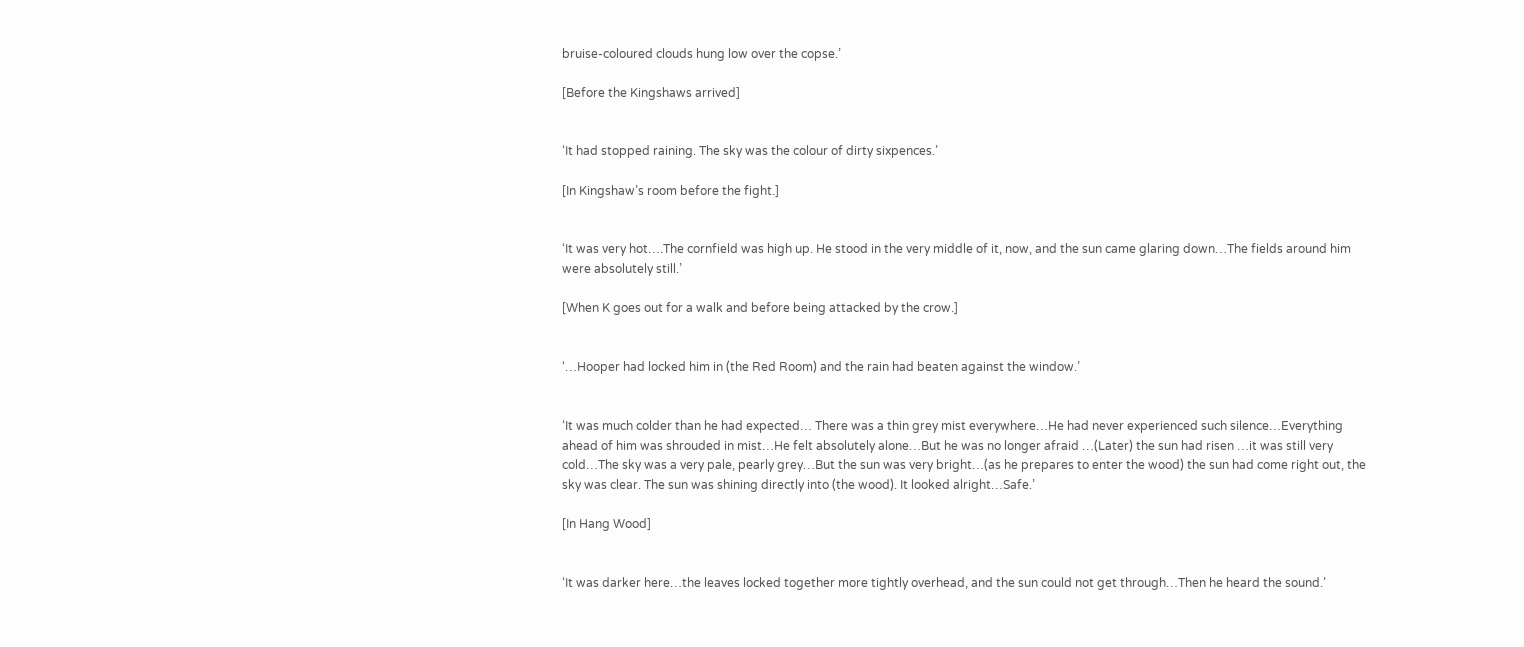bruise-coloured clouds hung low over the copse.’

[Before the Kingshaws arrived]


‘It had stopped raining. The sky was the colour of dirty sixpences.’

[In Kingshaw’s room before the fight.]


‘It was very hot….The cornfield was high up. He stood in the very middle of it, now, and the sun came glaring down…The fields around him were absolutely still.’

[When K goes out for a walk and before being attacked by the crow.]


‘…Hooper had locked him in (the Red Room) and the rain had beaten against the window.’


‘It was much colder than he had expected… There was a thin grey mist everywhere…He had never experienced such silence…Everything ahead of him was shrouded in mist…He felt absolutely alone…But he was no longer afraid …(Later) the sun had risen …it was still very cold…The sky was a very pale, pearly grey…But the sun was very bright…(as he prepares to enter the wood) the sun had come right out, the sky was clear. The sun was shining directly into (the wood). It looked alright…Safe.’

[In Hang Wood]


‘It was darker here…the leaves locked together more tightly overhead, and the sun could not get through…Then he heard the sound.’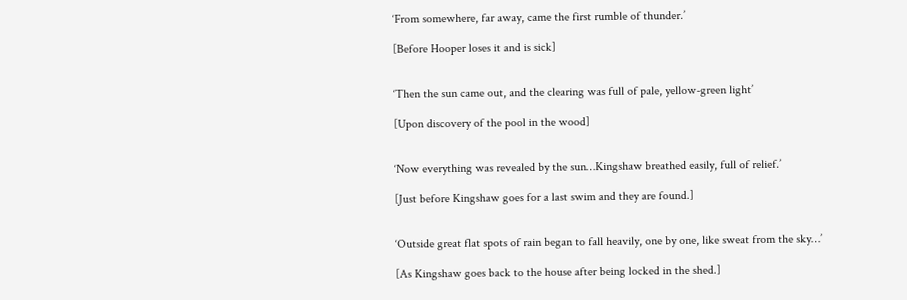‘From somewhere, far away, came the first rumble of thunder.’

[Before Hooper loses it and is sick]


‘Then the sun came out, and the clearing was full of pale, yellow-green light’

[Upon discovery of the pool in the wood]


‘Now everything was revealed by the sun…Kingshaw breathed easily, full of relief.’

[Just before Kingshaw goes for a last swim and they are found.]


‘Outside great flat spots of rain began to fall heavily, one by one, like sweat from the sky…’

[As Kingshaw goes back to the house after being locked in the shed.]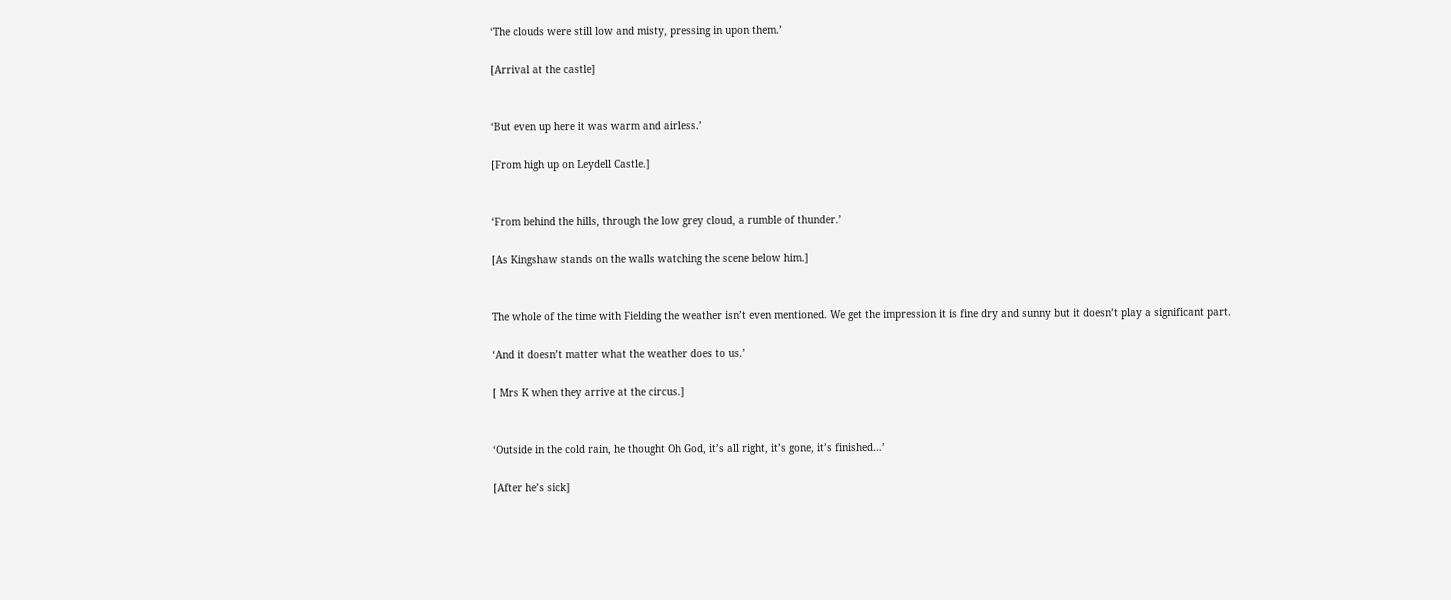‘The clouds were still low and misty, pressing in upon them.’

[Arrival at the castle]


‘But even up here it was warm and airless.’

[From high up on Leydell Castle.]


‘From behind the hills, through the low grey cloud, a rumble of thunder.’

[As Kingshaw stands on the walls watching the scene below him.]


The whole of the time with Fielding the weather isn’t even mentioned. We get the impression it is fine dry and sunny but it doesn’t play a significant part.

‘And it doesn’t matter what the weather does to us.’

[ Mrs K when they arrive at the circus.]


‘Outside in the cold rain, he thought Oh God, it’s all right, it’s gone, it’s finished…’

[After he’s sick]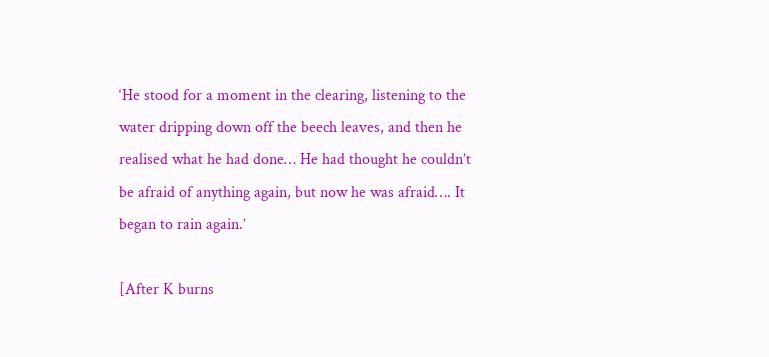‘He stood for a moment in the clearing, listening to the water dripping down off the beech leaves, and then he realised what he had done… He had thought he couldn’t be afraid of anything again, but now he was afraid…. It began to rain again.’

[After K burns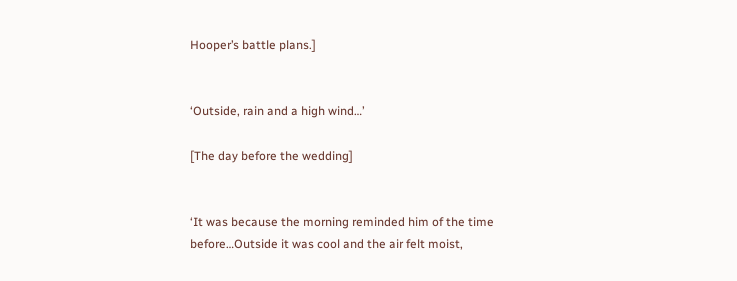Hooper’s battle plans.]


‘Outside, rain and a high wind…’

[The day before the wedding]


‘It was because the morning reminded him of the time before…Outside it was cool and the air felt moist,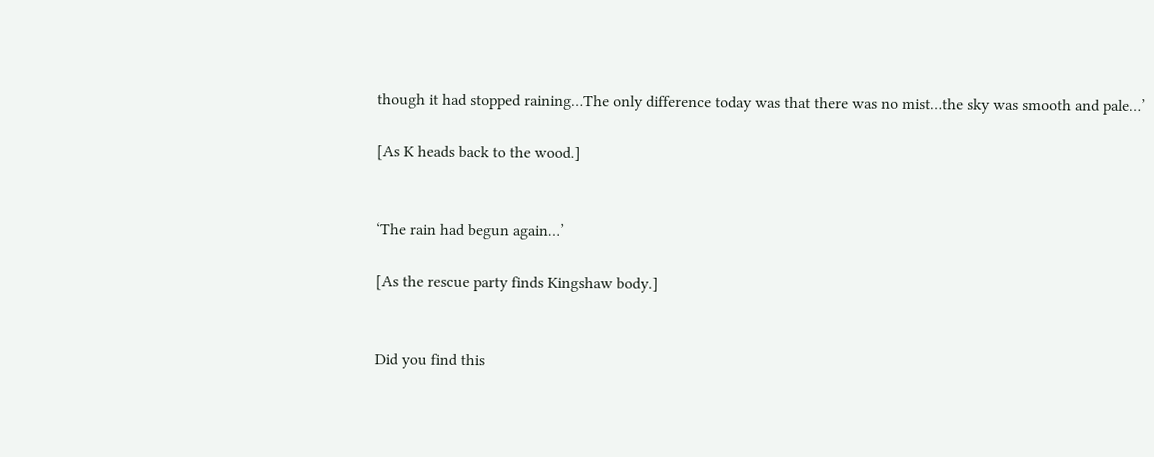though it had stopped raining…The only difference today was that there was no mist…the sky was smooth and pale…’

[As K heads back to the wood.]


‘The rain had begun again…’

[As the rescue party finds Kingshaw body.]


Did you find this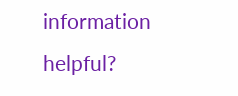information helpful?